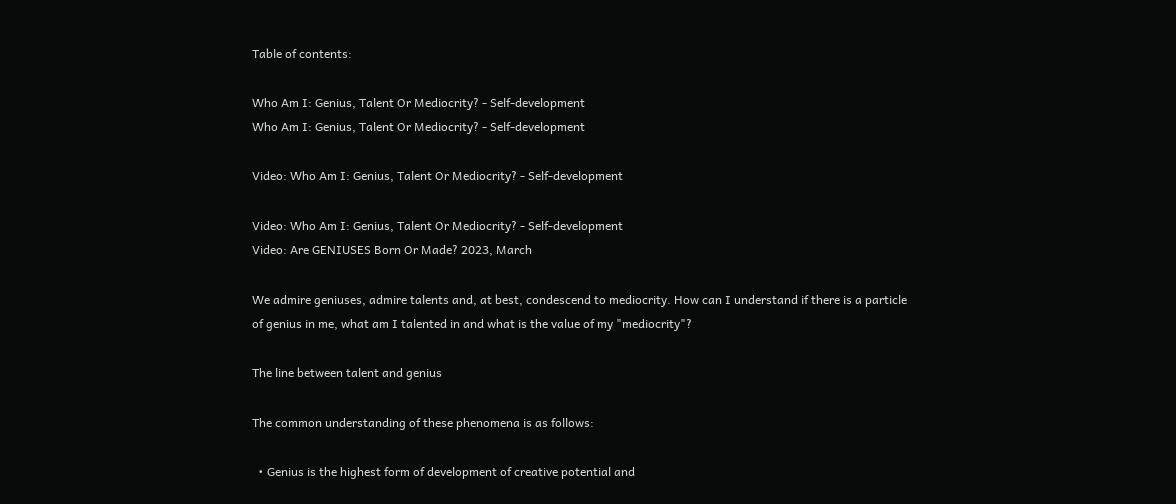Table of contents:

Who Am I: Genius, Talent Or Mediocrity? - Self-development
Who Am I: Genius, Talent Or Mediocrity? - Self-development

Video: Who Am I: Genius, Talent Or Mediocrity? - Self-development

Video: Who Am I: Genius, Talent Or Mediocrity? - Self-development
Video: Are GENIUSES Born Or Made? 2023, March

We admire geniuses, admire talents and, at best, condescend to mediocrity. How can I understand if there is a particle of genius in me, what am I talented in and what is the value of my "mediocrity"?

The line between talent and genius

The common understanding of these phenomena is as follows:

  • Genius is the highest form of development of creative potential and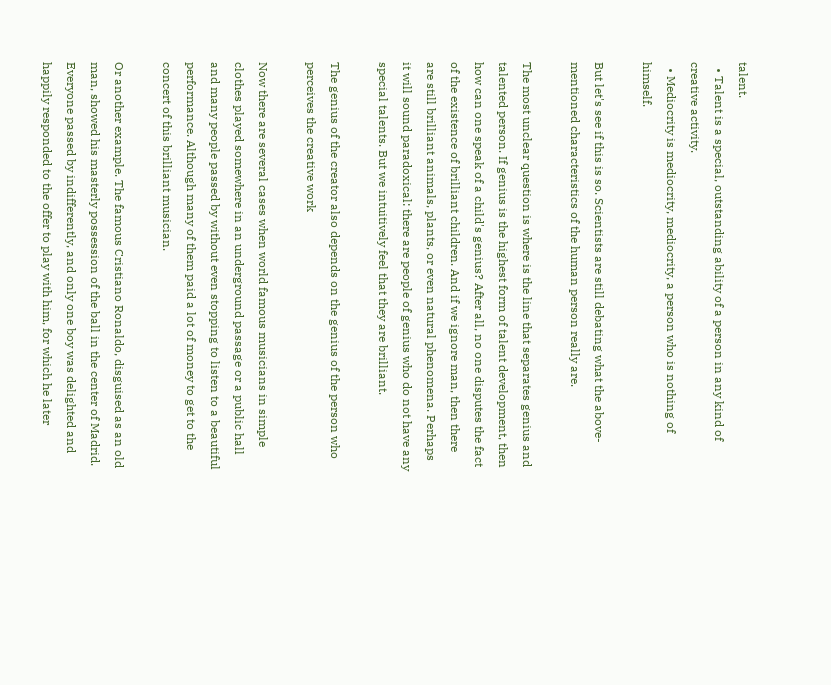talent.
  • Talent is a special, outstanding ability of a person in any kind of creative activity.
  • Mediocrity is mediocrity, mediocrity, a person who is nothing of himself.

But let's see if this is so. Scientists are still debating what the above-mentioned characteristics of the human person really are.

The most unclear question is where is the line that separates genius and talented person. If genius is the highest form of talent development, then how can one speak of a child's genius? After all, no one disputes the fact of the existence of brilliant children. And if we ignore man, then there are still brilliant animals, plants, or even natural phenomena. Perhaps it will sound paradoxical: there are people of genius who do not have any special talents. But we intuitively feel that they are brilliant.

The genius of the creator also depends on the genius of the person who perceives the creative work

Now there are several cases when world famous musicians in simple clothes played somewhere in an underground passage or a public hall and many people passed by without even stopping to listen to a beautiful performance. Although many of them paid a lot of money to get to the concert of this brilliant musician.

Or another example. The famous Cristiano Ronaldo, disguised as an old man, showed his masterly possession of the ball in the center of Madrid. Everyone passed by indifferently, and only one boy was delighted and happily responded to the offer to play with him, for which he later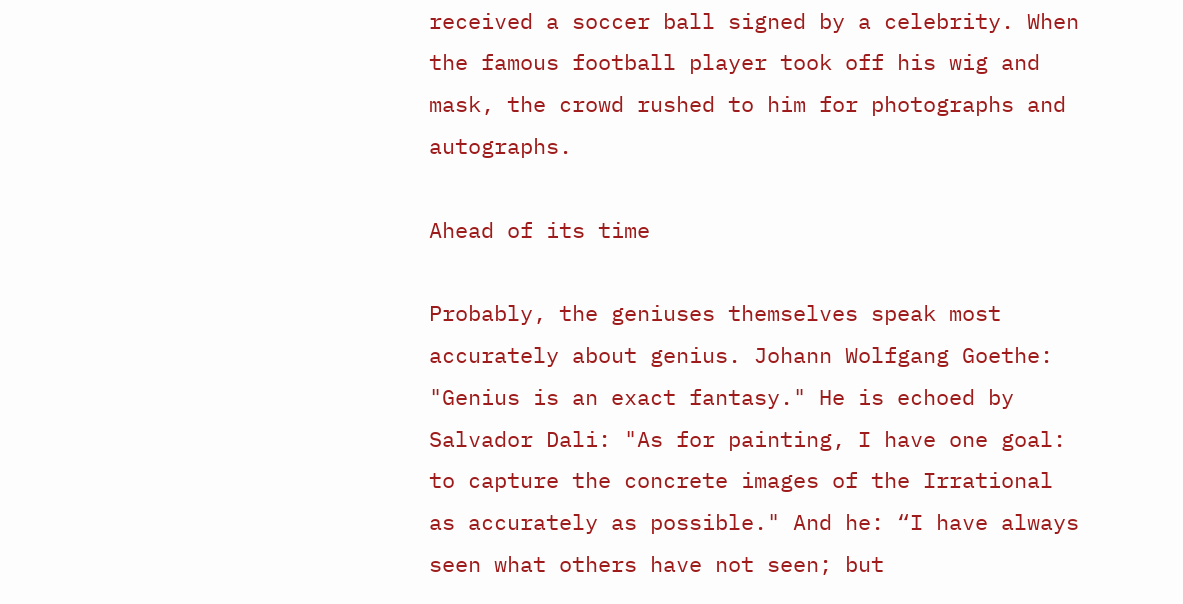received a soccer ball signed by a celebrity. When the famous football player took off his wig and mask, the crowd rushed to him for photographs and autographs.

Ahead of its time

Probably, the geniuses themselves speak most accurately about genius. Johann Wolfgang Goethe: "Genius is an exact fantasy." He is echoed by Salvador Dali: "As for painting, I have one goal: to capture the concrete images of the Irrational as accurately as possible." And he: “I have always seen what others have not seen; but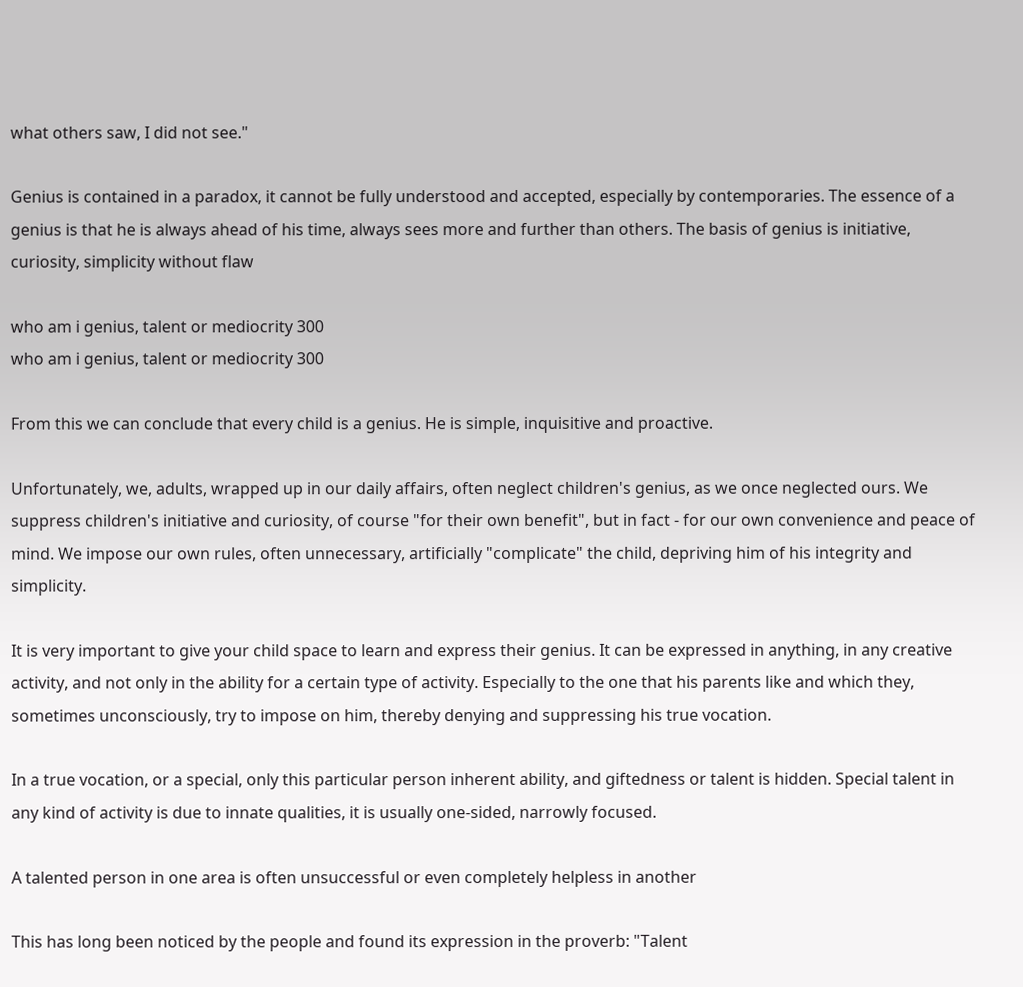what others saw, I did not see."

Genius is contained in a paradox, it cannot be fully understood and accepted, especially by contemporaries. The essence of a genius is that he is always ahead of his time, always sees more and further than others. The basis of genius is initiative, curiosity, simplicity without flaw

who am i genius, talent or mediocrity 300
who am i genius, talent or mediocrity 300

From this we can conclude that every child is a genius. He is simple, inquisitive and proactive.

Unfortunately, we, adults, wrapped up in our daily affairs, often neglect children's genius, as we once neglected ours. We suppress children's initiative and curiosity, of course "for their own benefit", but in fact - for our own convenience and peace of mind. We impose our own rules, often unnecessary, artificially "complicate" the child, depriving him of his integrity and simplicity.

It is very important to give your child space to learn and express their genius. It can be expressed in anything, in any creative activity, and not only in the ability for a certain type of activity. Especially to the one that his parents like and which they, sometimes unconsciously, try to impose on him, thereby denying and suppressing his true vocation.

In a true vocation, or a special, only this particular person inherent ability, and giftedness or talent is hidden. Special talent in any kind of activity is due to innate qualities, it is usually one-sided, narrowly focused.

A talented person in one area is often unsuccessful or even completely helpless in another

This has long been noticed by the people and found its expression in the proverb: "Talent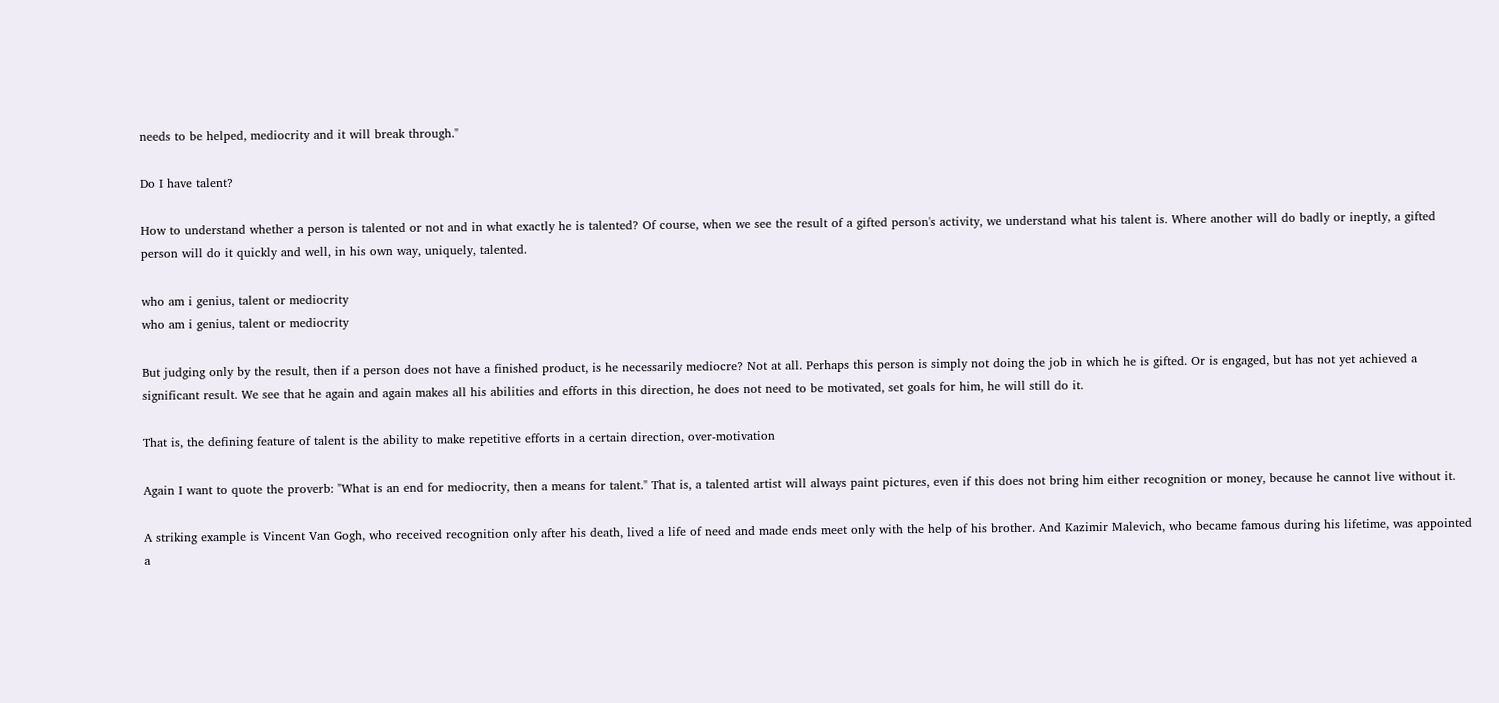needs to be helped, mediocrity and it will break through."

Do I have talent?

How to understand whether a person is talented or not and in what exactly he is talented? Of course, when we see the result of a gifted person's activity, we understand what his talent is. Where another will do badly or ineptly, a gifted person will do it quickly and well, in his own way, uniquely, talented.

who am i genius, talent or mediocrity
who am i genius, talent or mediocrity

But judging only by the result, then if a person does not have a finished product, is he necessarily mediocre? Not at all. Perhaps this person is simply not doing the job in which he is gifted. Or is engaged, but has not yet achieved a significant result. We see that he again and again makes all his abilities and efforts in this direction, he does not need to be motivated, set goals for him, he will still do it.

That is, the defining feature of talent is the ability to make repetitive efforts in a certain direction, over-motivation

Again I want to quote the proverb: "What is an end for mediocrity, then a means for talent." That is, a talented artist will always paint pictures, even if this does not bring him either recognition or money, because he cannot live without it.

A striking example is Vincent Van Gogh, who received recognition only after his death, lived a life of need and made ends meet only with the help of his brother. And Kazimir Malevich, who became famous during his lifetime, was appointed a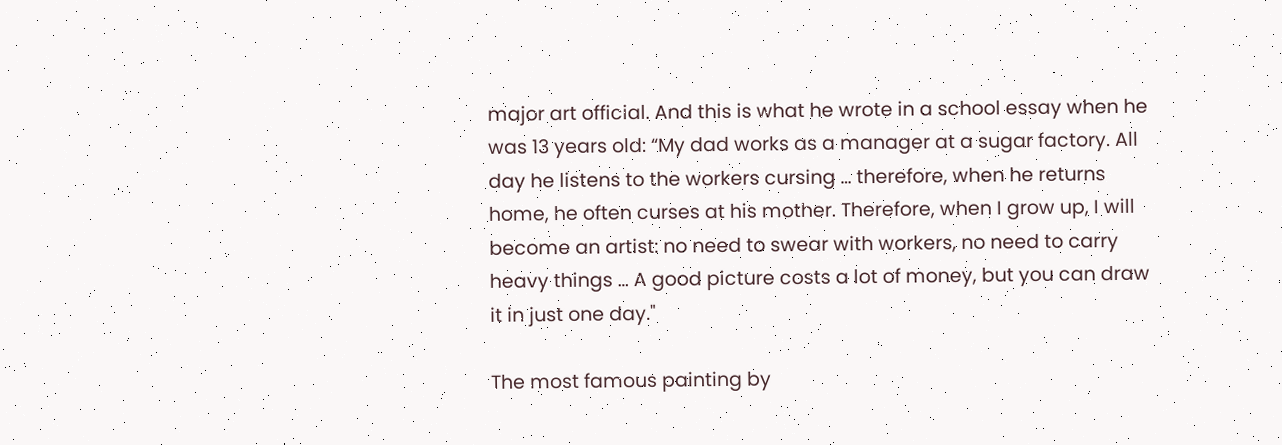major art official. And this is what he wrote in a school essay when he was 13 years old: “My dad works as a manager at a sugar factory. All day he listens to the workers cursing … therefore, when he returns home, he often curses at his mother. Therefore, when I grow up, I will become an artist: no need to swear with workers, no need to carry heavy things … A good picture costs a lot of money, but you can draw it in just one day."

The most famous painting by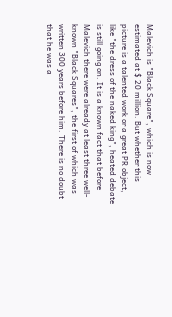Malevich is "Black Square", which is now estimated at $ 20 million. But whether this picture is a talented work or a great PR object, like "the dress of the naked king", heated debate is still going on. It is a known fact that before Malevich there were already at least three well-known "Black Squares", the first of which was written 300 years before him. There is no doubt that he was a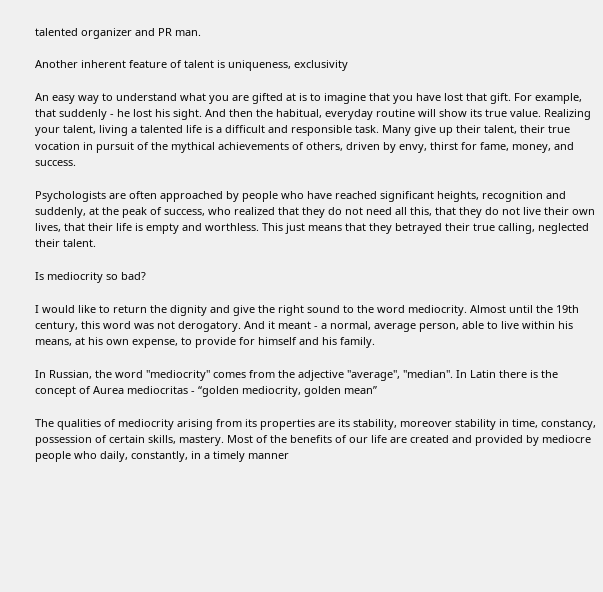talented organizer and PR man.

Another inherent feature of talent is uniqueness, exclusivity

An easy way to understand what you are gifted at is to imagine that you have lost that gift. For example, that suddenly - he lost his sight. And then the habitual, everyday routine will show its true value. Realizing your talent, living a talented life is a difficult and responsible task. Many give up their talent, their true vocation in pursuit of the mythical achievements of others, driven by envy, thirst for fame, money, and success.

Psychologists are often approached by people who have reached significant heights, recognition and suddenly, at the peak of success, who realized that they do not need all this, that they do not live their own lives, that their life is empty and worthless. This just means that they betrayed their true calling, neglected their talent.

Is mediocrity so bad?

I would like to return the dignity and give the right sound to the word mediocrity. Almost until the 19th century, this word was not derogatory. And it meant - a normal, average person, able to live within his means, at his own expense, to provide for himself and his family.

In Russian, the word "mediocrity" comes from the adjective "average", "median". In Latin there is the concept of Aurea mediocritas - “golden mediocrity, golden mean”

The qualities of mediocrity arising from its properties are its stability, moreover stability in time, constancy, possession of certain skills, mastery. Most of the benefits of our life are created and provided by mediocre people who daily, constantly, in a timely manner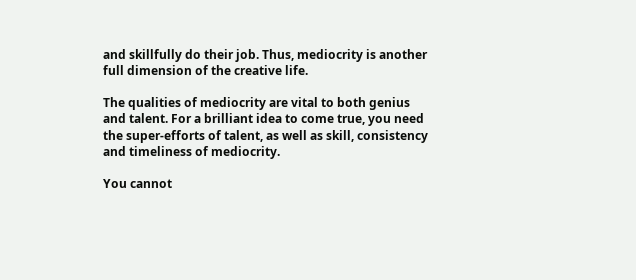and skillfully do their job. Thus, mediocrity is another full dimension of the creative life.

The qualities of mediocrity are vital to both genius and talent. For a brilliant idea to come true, you need the super-efforts of talent, as well as skill, consistency and timeliness of mediocrity.

You cannot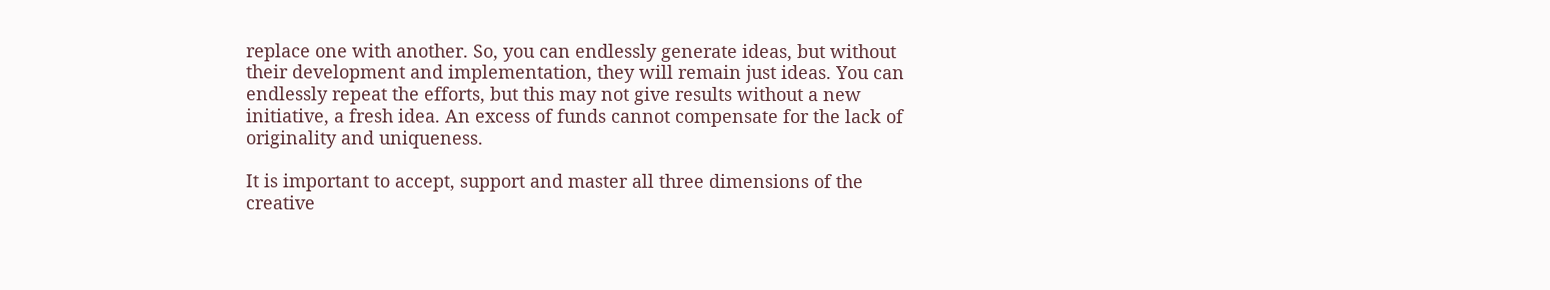replace one with another. So, you can endlessly generate ideas, but without their development and implementation, they will remain just ideas. You can endlessly repeat the efforts, but this may not give results without a new initiative, a fresh idea. An excess of funds cannot compensate for the lack of originality and uniqueness.

It is important to accept, support and master all three dimensions of the creative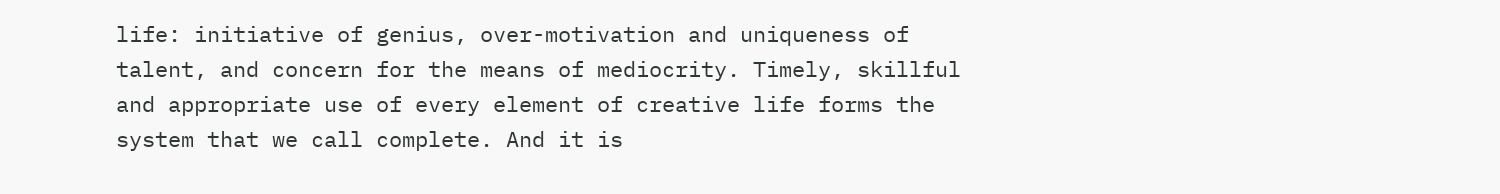life: initiative of genius, over-motivation and uniqueness of talent, and concern for the means of mediocrity. Timely, skillful and appropriate use of every element of creative life forms the system that we call complete. And it is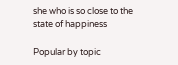she who is so close to the state of happiness

Popular by topic